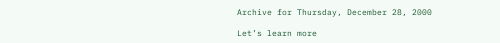Archive for Thursday, December 28, 2000

Let’s learn more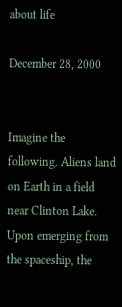about life

December 28, 2000


Imagine the following. Aliens land on Earth in a field near Clinton Lake. Upon emerging from the spaceship, the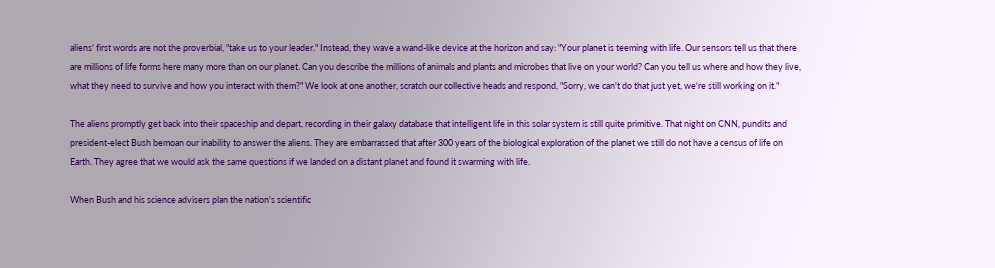aliens' first words are not the proverbial, "take us to your leader." Instead, they wave a wand-like device at the horizon and say: "Your planet is teeming with life. Our sensors tell us that there are millions of life forms here many more than on our planet. Can you describe the millions of animals and plants and microbes that live on your world? Can you tell us where and how they live, what they need to survive and how you interact with them?" We look at one another, scratch our collective heads and respond, "Sorry, we can't do that just yet, we're still working on it."

The aliens promptly get back into their spaceship and depart, recording in their galaxy database that intelligent life in this solar system is still quite primitive. That night on CNN, pundits and president-elect Bush bemoan our inability to answer the aliens. They are embarrassed that after 300 years of the biological exploration of the planet we still do not have a census of life on Earth. They agree that we would ask the same questions if we landed on a distant planet and found it swarming with life.

When Bush and his science advisers plan the nation's scientific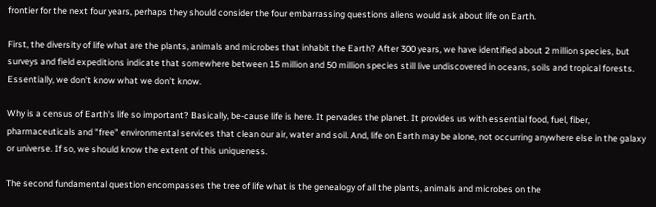frontier for the next four years, perhaps they should consider the four embarrassing questions aliens would ask about life on Earth.

First, the diversity of life what are the plants, animals and microbes that inhabit the Earth? After 300 years, we have identified about 2 million species, but surveys and field expeditions indicate that somewhere between 15 million and 50 million species still live undiscovered in oceans, soils and tropical forests. Essentially, we don't know what we don't know.

Why is a census of Earth's life so important? Basically, be-cause life is here. It pervades the planet. It provides us with essential food, fuel, fiber, pharmaceuticals and "free" environmental services that clean our air, water and soil. And, life on Earth may be alone, not occurring anywhere else in the galaxy or universe. If so, we should know the extent of this uniqueness.

The second fundamental question encompasses the tree of life what is the genealogy of all the plants, animals and microbes on the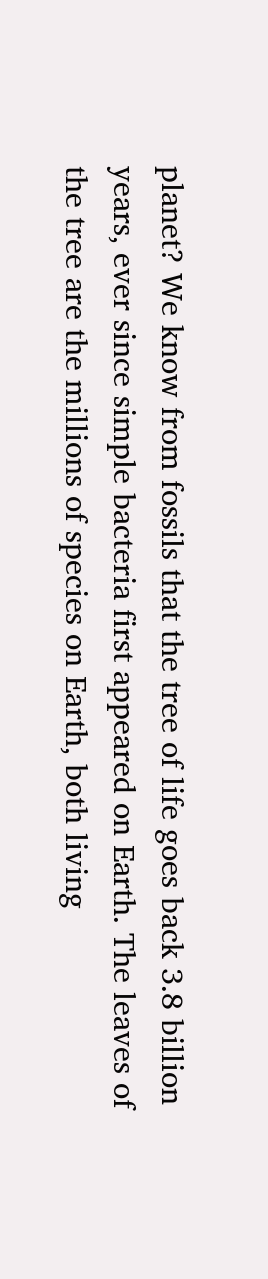planet? We know from fossils that the tree of life goes back 3.8 billion years, ever since simple bacteria first appeared on Earth. The leaves of the tree are the millions of species on Earth, both living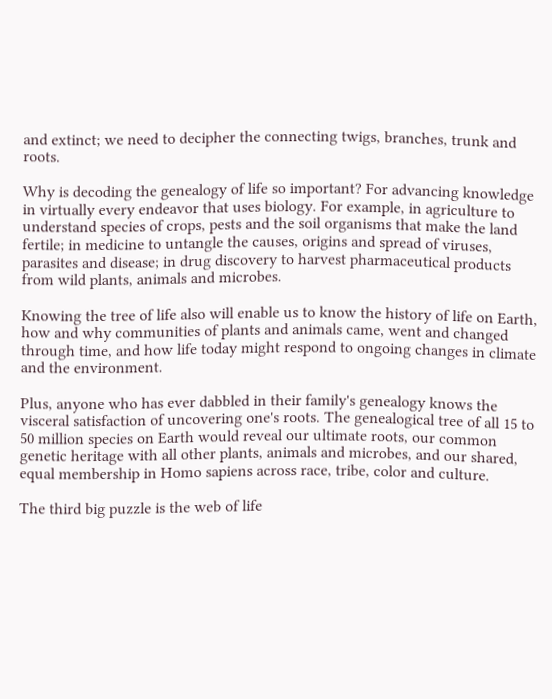and extinct; we need to decipher the connecting twigs, branches, trunk and roots.

Why is decoding the genealogy of life so important? For advancing knowledge in virtually every endeavor that uses biology. For example, in agriculture to understand species of crops, pests and the soil organisms that make the land fertile; in medicine to untangle the causes, origins and spread of viruses, parasites and disease; in drug discovery to harvest pharmaceutical products from wild plants, animals and microbes.

Knowing the tree of life also will enable us to know the history of life on Earth, how and why communities of plants and animals came, went and changed through time, and how life today might respond to ongoing changes in climate and the environment.

Plus, anyone who has ever dabbled in their family's genealogy knows the visceral satisfaction of uncovering one's roots. The genealogical tree of all 15 to 50 million species on Earth would reveal our ultimate roots, our common genetic heritage with all other plants, animals and microbes, and our shared, equal membership in Homo sapiens across race, tribe, color and culture.

The third big puzzle is the web of life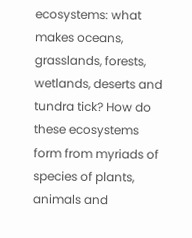ecosystems: what makes oceans, grasslands, forests, wetlands, deserts and tundra tick? How do these ecosystems form from myriads of species of plants, animals and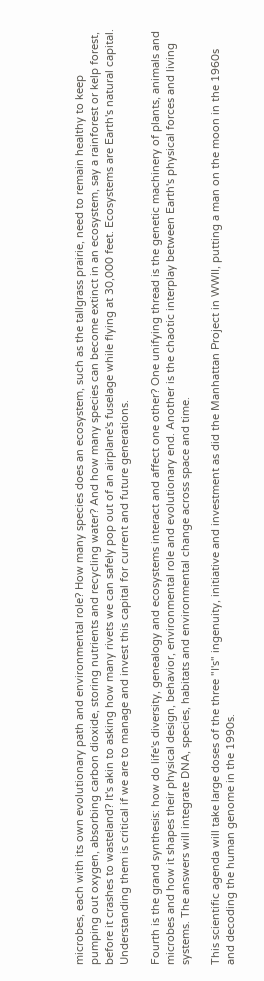microbes, each with its own evolutionary path and environmental role? How many species does an ecosystem, such as the tallgrass prairie, need to remain healthy to keep pumping out oxygen, absorbing carbon dioxide, storing nutrients and recycling water? And how many species can become extinct in an ecosystem, say a rainforest or kelp forest, before it crashes to wasteland? It's akin to asking how many rivets we can safely pop out of an airplane's fuselage while flying at 30,000 feet. Ecosystems are Earth's natural capital. Understanding them is critical if we are to manage and invest this capital for current and future generations.

Fourth is the grand synthesis: how do life's diversity, genealogy and ecosystems interact and affect one other? One unifying thread is the genetic machinery of plants, animals and microbes and how it shapes their physical design, behavior, environmental role and evolutionary end. Another is the chaotic interplay between Earth's physical forces and living systems. The answers will integrate DNA, species, habitats and environmental change across space and time.

This scientific agenda will take large doses of the three "I's" ingenuity, initiative and investment as did the Manhattan Project in WWII, putting a man on the moon in the 1960s and decoding the human genome in the 1990s.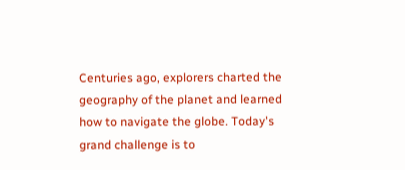Centuries ago, explorers charted the geography of the planet and learned how to navigate the globe. Today's grand challenge is to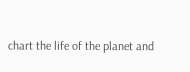chart the life of the planet and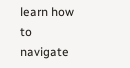learn how to navigate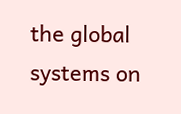the global systems on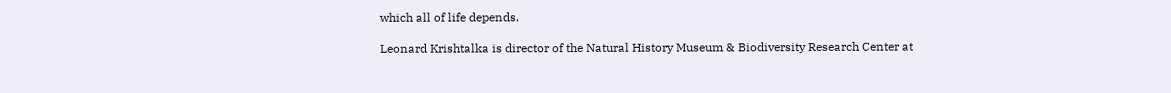which all of life depends.

Leonard Krishtalka is director of the Natural History Museum & Biodiversity Research Center at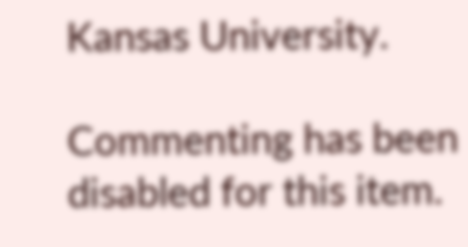Kansas University.

Commenting has been disabled for this item.